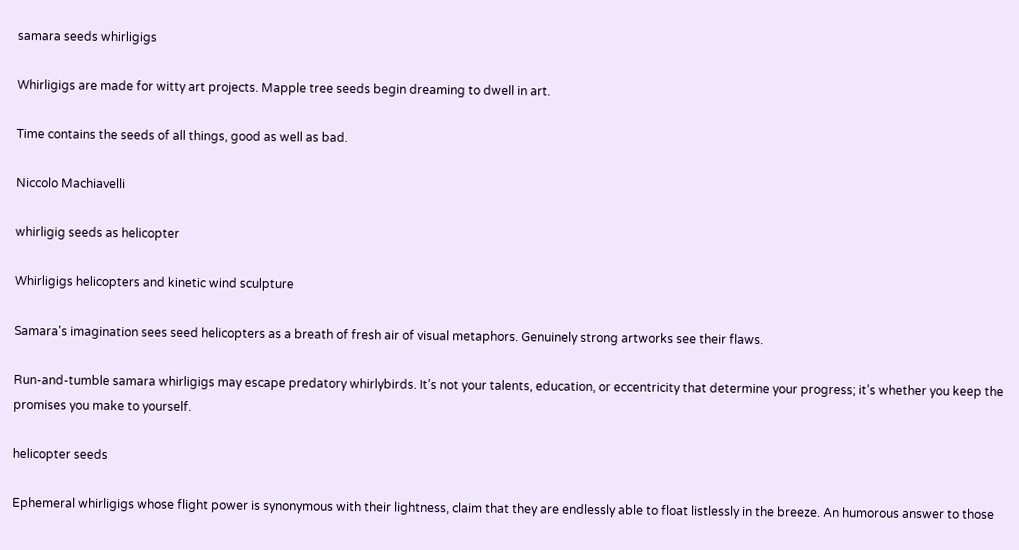samara seeds whirligigs

Whirligigs are made for witty art projects. Mapple tree seeds begin dreaming to dwell in art.

Time contains the seeds of all things, good as well as bad.

Niccolo Machiavelli

whirligig seeds as helicopter

Whirligigs helicopters and kinetic wind sculpture

Samara's imagination sees seed helicopters as a breath of fresh air of visual metaphors. Genuinely strong artworks see their flaws.

Run-and-tumble samara whirligigs may escape predatory whirlybirds. It’s not your talents, education, or eccentricity that determine your progress; it’s whether you keep the promises you make to yourself.

helicopter seeds

Ephemeral whirligigs whose flight power is synonymous with their lightness, claim that they are endlessly able to float listlessly in the breeze. An humorous answer to those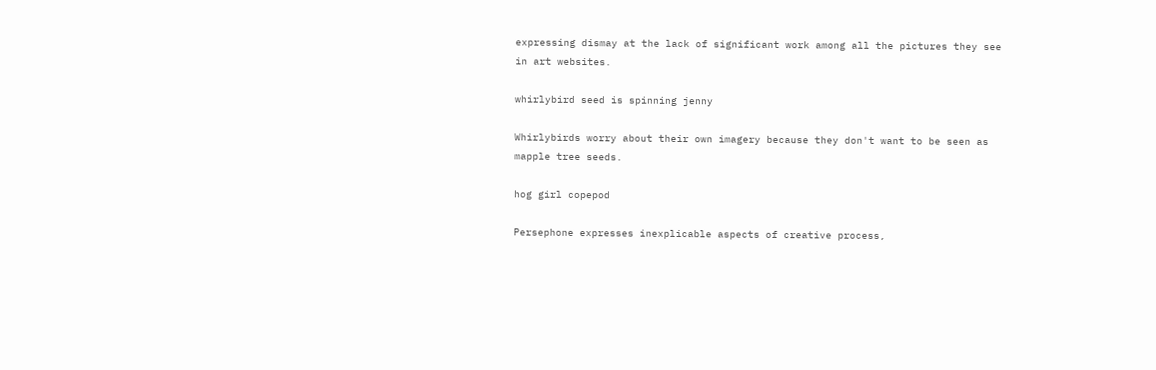expressing dismay at the lack of significant work among all the pictures they see in art websites.

whirlybird seed is spinning jenny

Whirlybirds worry about their own imagery because they don't want to be seen as mapple tree seeds.

hog girl copepod

Persephone expresses inexplicable aspects of creative process,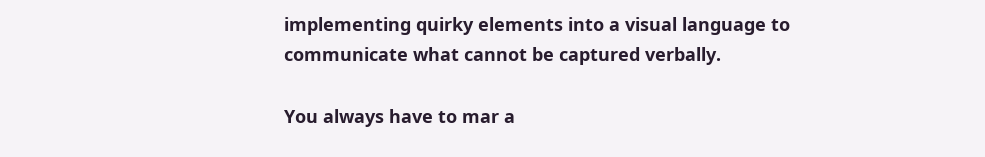implementing quirky elements into a visual language to communicate what cannot be captured verbally.

You always have to mar a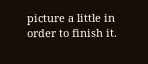picture a little in order to finish it.